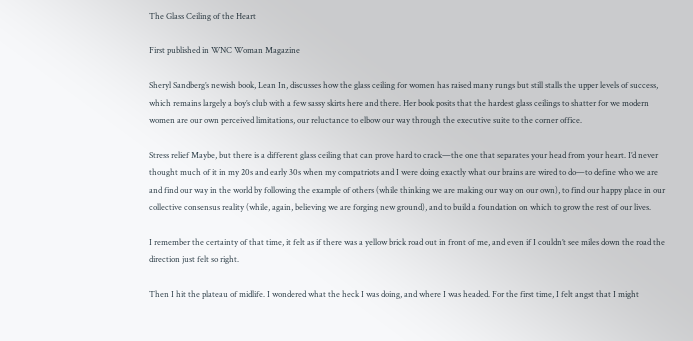The Glass Ceiling of the Heart

First published in WNC Woman Magazine

Sheryl Sandberg’s newish book, Lean In, discusses how the glass ceiling for women has raised many rungs but still stalls the upper levels of success, which remains largely a boy’s club with a few sassy skirts here and there. Her book posits that the hardest glass ceilings to shatter for we modern women are our own perceived limitations, our reluctance to elbow our way through the executive suite to the corner office.

Stress relief Maybe, but there is a different glass ceiling that can prove hard to crack—the one that separates your head from your heart. I’d never thought much of it in my 20s and early 30s when my compatriots and I were doing exactly what our brains are wired to do—to define who we are and find our way in the world by following the example of others (while thinking we are making our way on our own), to find our happy place in our collective consensus reality (while, again, believing we are forging new ground), and to build a foundation on which to grow the rest of our lives.

I remember the certainty of that time, it felt as if there was a yellow brick road out in front of me, and even if I couldn’t see miles down the road the direction just felt so right.

Then I hit the plateau of midlife. I wondered what the heck I was doing, and where I was headed. For the first time, I felt angst that I might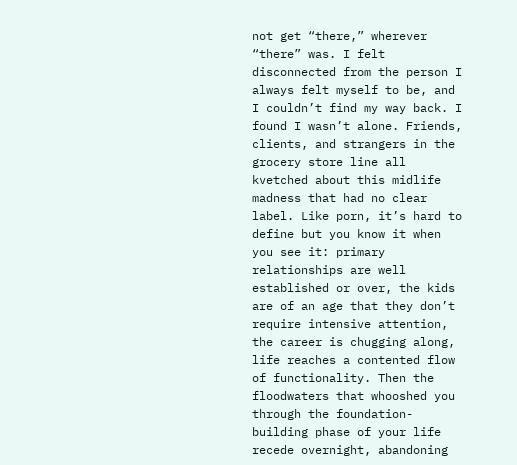not get “there,” wherever “there” was. I felt disconnected from the person I always felt myself to be, and I couldn’t find my way back. I found I wasn’t alone. Friends, clients, and strangers in the grocery store line all kvetched about this midlife madness that had no clear label. Like porn, it’s hard to define but you know it when you see it: primary relationships are well established or over, the kids are of an age that they don’t require intensive attention, the career is chugging along, life reaches a contented flow of functionality. Then the floodwaters that whooshed you through the foundation-building phase of your life recede overnight, abandoning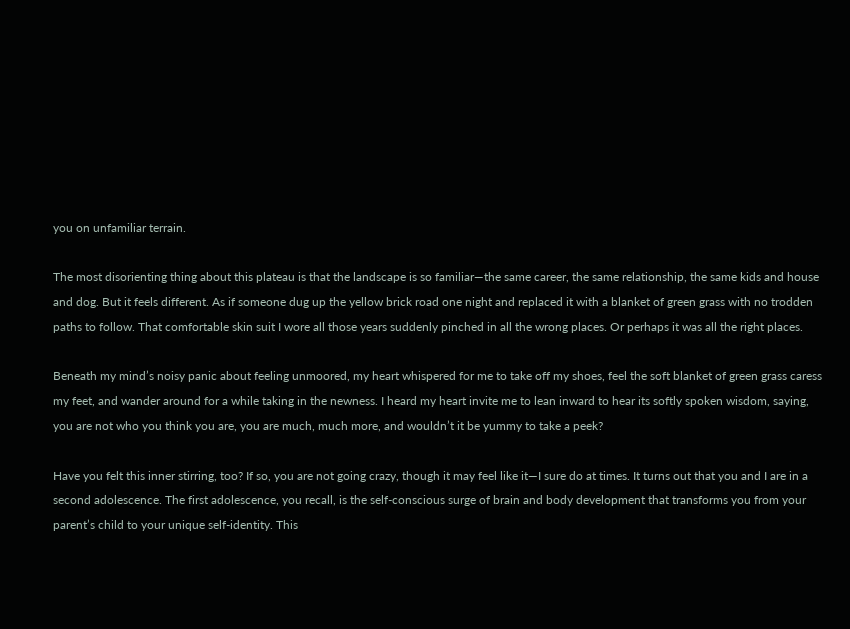you on unfamiliar terrain.

The most disorienting thing about this plateau is that the landscape is so familiar—the same career, the same relationship, the same kids and house and dog. But it feels different. As if someone dug up the yellow brick road one night and replaced it with a blanket of green grass with no trodden paths to follow. That comfortable skin suit I wore all those years suddenly pinched in all the wrong places. Or perhaps it was all the right places.

Beneath my mind’s noisy panic about feeling unmoored, my heart whispered for me to take off my shoes, feel the soft blanket of green grass caress my feet, and wander around for a while taking in the newness. I heard my heart invite me to lean inward to hear its softly spoken wisdom, saying, you are not who you think you are, you are much, much more, and wouldn’t it be yummy to take a peek?

Have you felt this inner stirring, too? If so, you are not going crazy, though it may feel like it—I sure do at times. It turns out that you and I are in a second adolescence. The first adolescence, you recall, is the self-conscious surge of brain and body development that transforms you from your parent’s child to your unique self-identity. This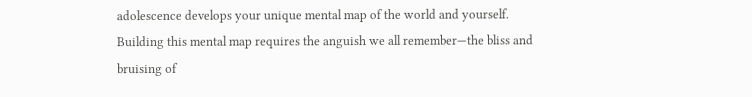adolescence develops your unique mental map of the world and yourself. Building this mental map requires the anguish we all remember—the bliss and bruising of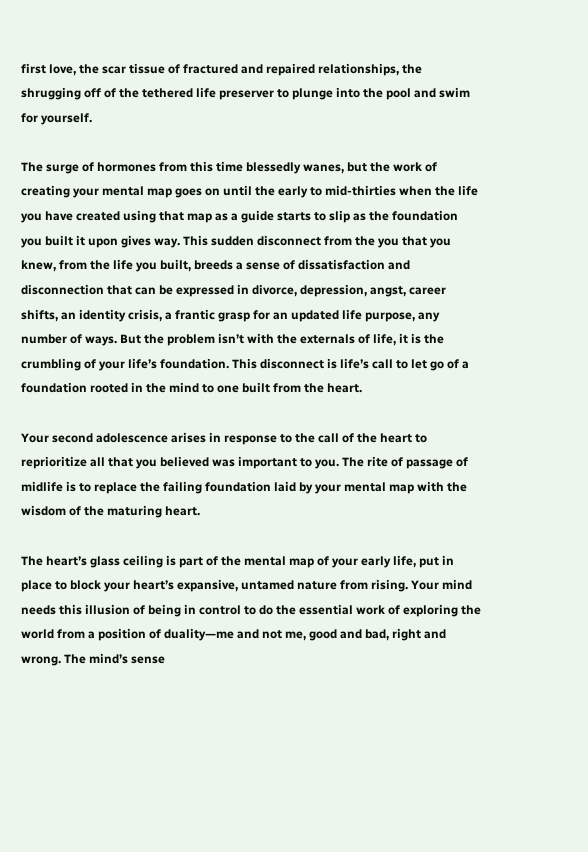first love, the scar tissue of fractured and repaired relationships, the shrugging off of the tethered life preserver to plunge into the pool and swim for yourself.

The surge of hormones from this time blessedly wanes, but the work of creating your mental map goes on until the early to mid-thirties when the life you have created using that map as a guide starts to slip as the foundation you built it upon gives way. This sudden disconnect from the you that you knew, from the life you built, breeds a sense of dissatisfaction and disconnection that can be expressed in divorce, depression, angst, career shifts, an identity crisis, a frantic grasp for an updated life purpose, any number of ways. But the problem isn’t with the externals of life, it is the crumbling of your life’s foundation. This disconnect is life’s call to let go of a foundation rooted in the mind to one built from the heart.

Your second adolescence arises in response to the call of the heart to reprioritize all that you believed was important to you. The rite of passage of midlife is to replace the failing foundation laid by your mental map with the wisdom of the maturing heart.

The heart’s glass ceiling is part of the mental map of your early life, put in place to block your heart’s expansive, untamed nature from rising. Your mind needs this illusion of being in control to do the essential work of exploring the world from a position of duality—me and not me, good and bad, right and wrong. The mind’s sense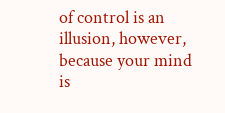of control is an illusion, however, because your mind is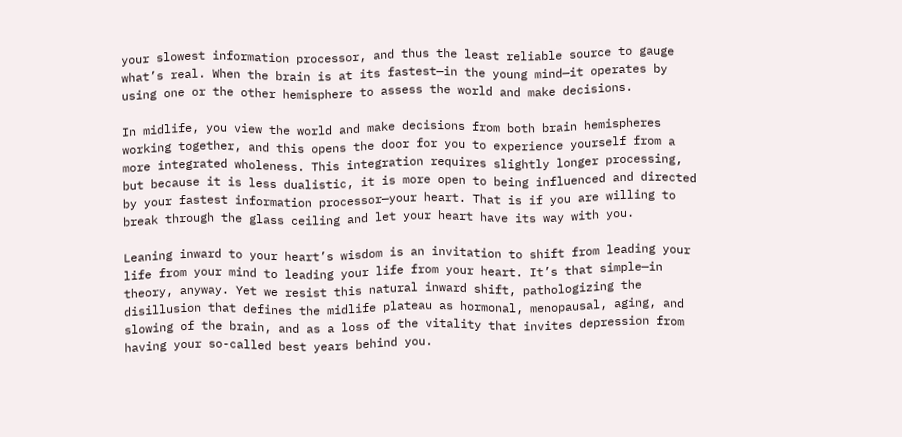your slowest information processor, and thus the least reliable source to gauge what’s real. When the brain is at its fastest—in the young mind—it operates by using one or the other hemisphere to assess the world and make decisions.

In midlife, you view the world and make decisions from both brain hemispheres working together, and this opens the door for you to experience yourself from a more integrated wholeness. This integration requires slightly longer processing, but because it is less dualistic, it is more open to being influenced and directed by your fastest information processor—your heart. That is if you are willing to break through the glass ceiling and let your heart have its way with you.

Leaning inward to your heart’s wisdom is an invitation to shift from leading your life from your mind to leading your life from your heart. It’s that simple—in theory, anyway. Yet we resist this natural inward shift, pathologizing the disillusion that defines the midlife plateau as hormonal, menopausal, aging, and slowing of the brain, and as a loss of the vitality that invites depression from having your so-called best years behind you.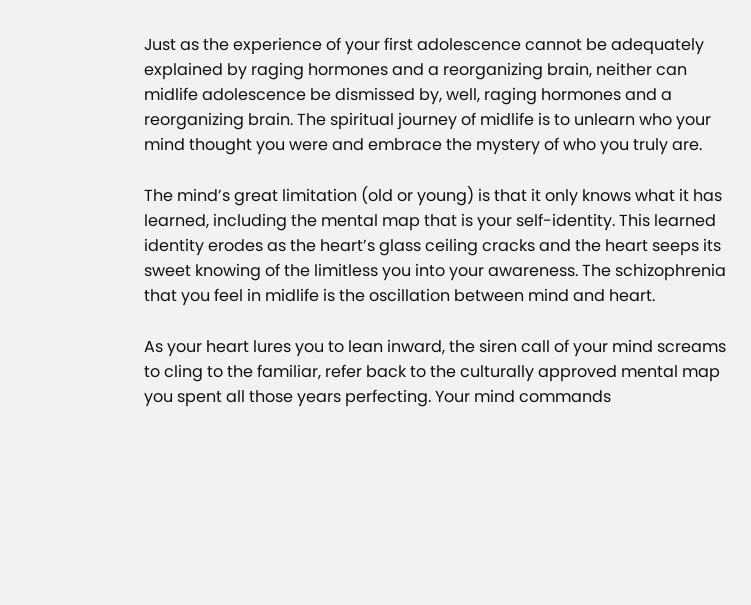Just as the experience of your first adolescence cannot be adequately explained by raging hormones and a reorganizing brain, neither can midlife adolescence be dismissed by, well, raging hormones and a reorganizing brain. The spiritual journey of midlife is to unlearn who your mind thought you were and embrace the mystery of who you truly are.

The mind’s great limitation (old or young) is that it only knows what it has learned, including the mental map that is your self-identity. This learned identity erodes as the heart’s glass ceiling cracks and the heart seeps its sweet knowing of the limitless you into your awareness. The schizophrenia that you feel in midlife is the oscillation between mind and heart.

As your heart lures you to lean inward, the siren call of your mind screams to cling to the familiar, refer back to the culturally approved mental map you spent all those years perfecting. Your mind commands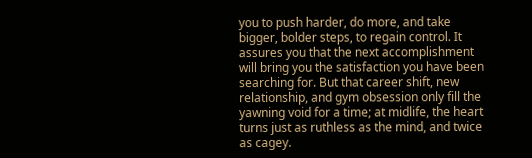you to push harder, do more, and take bigger, bolder steps, to regain control. It assures you that the next accomplishment will bring you the satisfaction you have been searching for. But that career shift, new relationship, and gym obsession only fill the yawning void for a time; at midlife, the heart turns just as ruthless as the mind, and twice as cagey.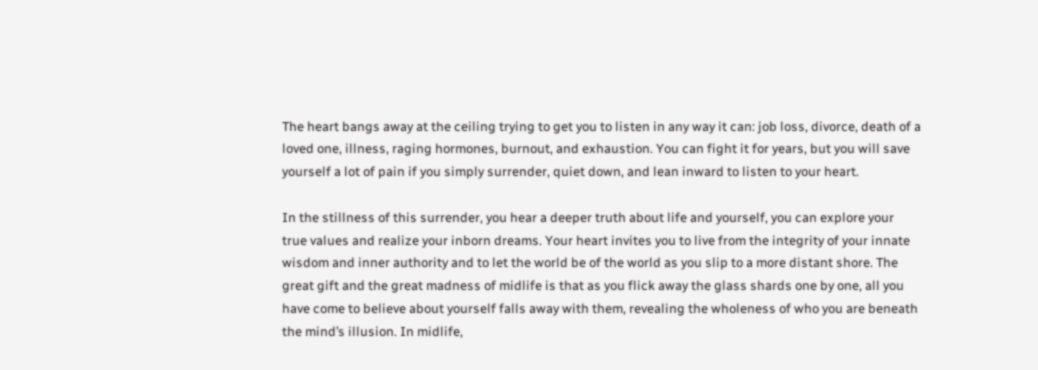The heart bangs away at the ceiling trying to get you to listen in any way it can: job loss, divorce, death of a loved one, illness, raging hormones, burnout, and exhaustion. You can fight it for years, but you will save yourself a lot of pain if you simply surrender, quiet down, and lean inward to listen to your heart.

In the stillness of this surrender, you hear a deeper truth about life and yourself, you can explore your true values and realize your inborn dreams. Your heart invites you to live from the integrity of your innate wisdom and inner authority and to let the world be of the world as you slip to a more distant shore. The great gift and the great madness of midlife is that as you flick away the glass shards one by one, all you have come to believe about yourself falls away with them, revealing the wholeness of who you are beneath the mind’s illusion. In midlife,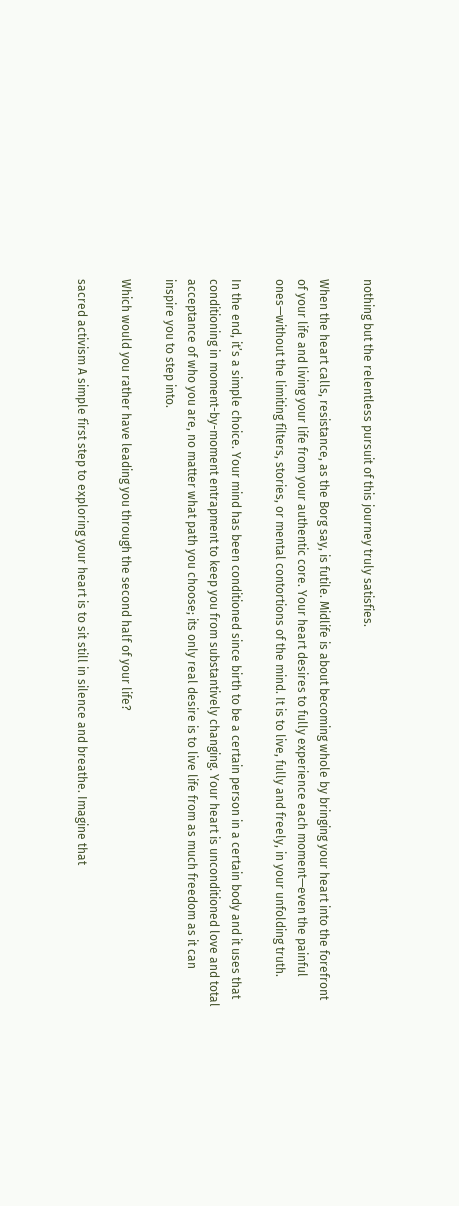nothing but the relentless pursuit of this journey truly satisfies.

When the heart calls, resistance, as the Borg say, is futile. Midlife is about becoming whole by bringing your heart into the forefront of your life and living your life from your authentic core. Your heart desires to fully experience each moment—even the painful ones—without the limiting filters, stories, or mental contortions of the mind. It is to live, fully and freely, in your unfolding truth.

In the end, it’s a simple choice. Your mind has been conditioned since birth to be a certain person in a certain body and it uses that conditioning in moment-by-moment entrapment to keep you from substantively changing. Your heart is unconditioned love and total acceptance of who you are, no matter what path you choose; its only real desire is to live life from as much freedom as it can inspire you to step into.

Which would you rather have leading you through the second half of your life?

sacred activism A simple first step to exploring your heart is to sit still in silence and breathe. Imagine that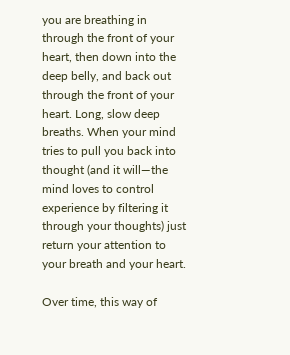you are breathing in through the front of your heart, then down into the deep belly, and back out through the front of your heart. Long, slow deep breaths. When your mind tries to pull you back into thought (and it will—the mind loves to control experience by filtering it through your thoughts) just return your attention to your breath and your heart.

Over time, this way of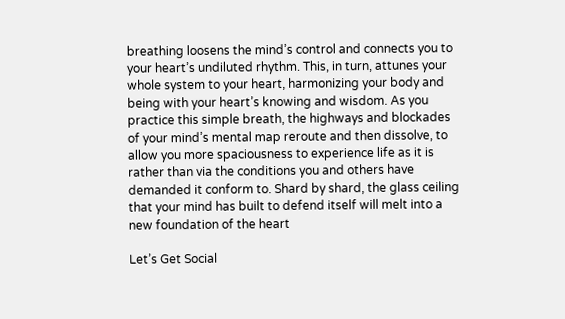breathing loosens the mind’s control and connects you to your heart’s undiluted rhythm. This, in turn, attunes your whole system to your heart, harmonizing your body and being with your heart’s knowing and wisdom. As you practice this simple breath, the highways and blockades of your mind’s mental map reroute and then dissolve, to allow you more spaciousness to experience life as it is rather than via the conditions you and others have demanded it conform to. Shard by shard, the glass ceiling that your mind has built to defend itself will melt into a new foundation of the heart

Let’s Get Social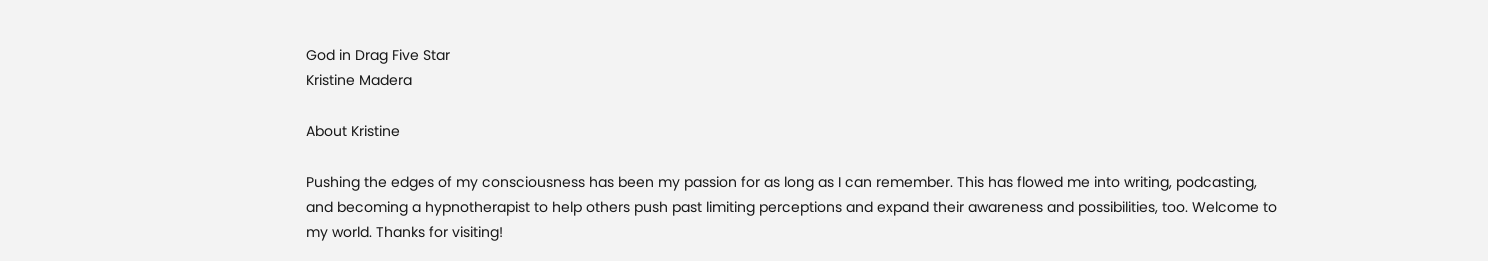God in Drag Five Star
Kristine Madera

About Kristine

Pushing the edges of my consciousness has been my passion for as long as I can remember. This has flowed me into writing, podcasting, and becoming a hypnotherapist to help others push past limiting perceptions and expand their awareness and possibilities, too. Welcome to my world. Thanks for visiting!